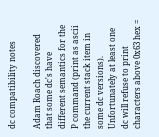dc compatibility notes

Adam Roach discovered that some dc's have different semantics for the P command (print as ascii the current stack item in some dc versions). Unfortunately at least one dc will refuse to print characters above 0x63 hex =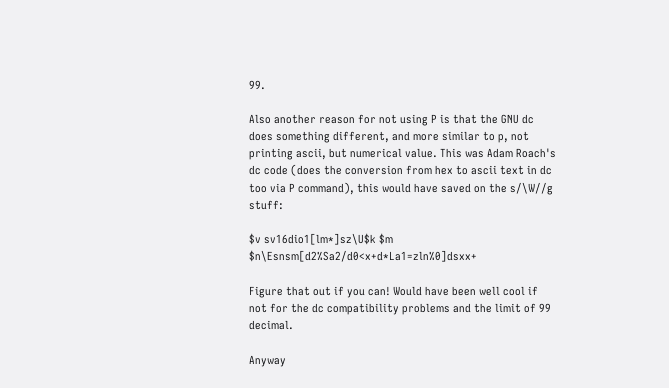99.

Also another reason for not using P is that the GNU dc does something different, and more similar to p, not printing ascii, but numerical value. This was Adam Roach's dc code (does the conversion from hex to ascii text in dc too via P command), this would have saved on the s/\W//g stuff:

$v sv16dio1[lm*]sz\U$k $m $n\Esnsm[d2%Sa2/d0<x+d*La1=zln%0]dsxx+

Figure that out if you can! Would have been well cool if not for the dc compatibility problems and the limit of 99 decimal.

Anyway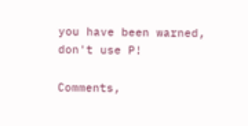you have been warned, don't use P!

Comments,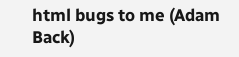html bugs to me (Adam Back)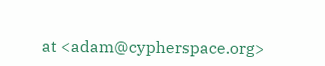at <adam@cypherspace.org>